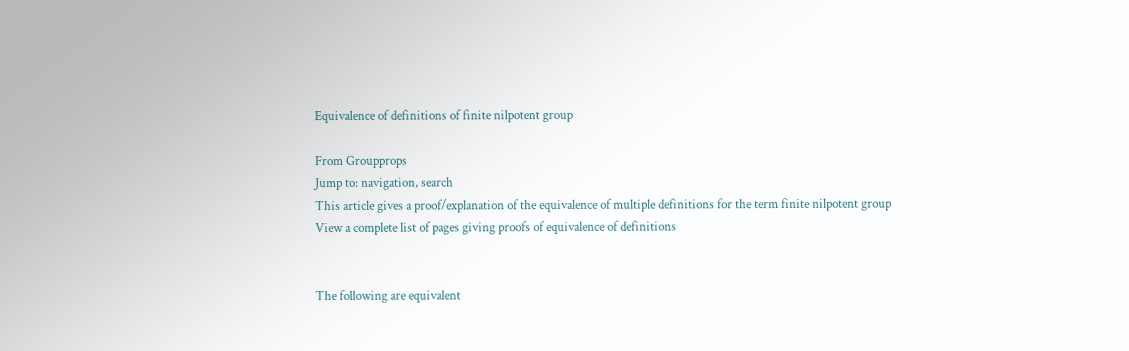Equivalence of definitions of finite nilpotent group

From Groupprops
Jump to: navigation, search
This article gives a proof/explanation of the equivalence of multiple definitions for the term finite nilpotent group
View a complete list of pages giving proofs of equivalence of definitions


The following are equivalent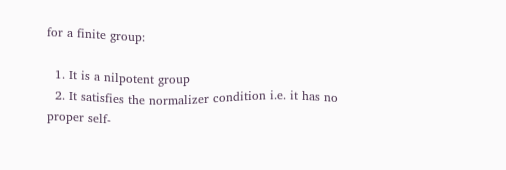for a finite group:

  1. It is a nilpotent group
  2. It satisfies the normalizer condition i.e. it has no proper self-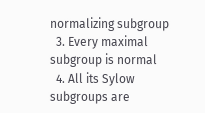normalizing subgroup
  3. Every maximal subgroup is normal
  4. All its Sylow subgroups are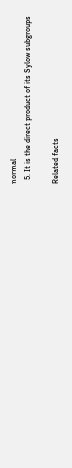normal
  5. It is the direct product of its Sylow subgroups

Related facts